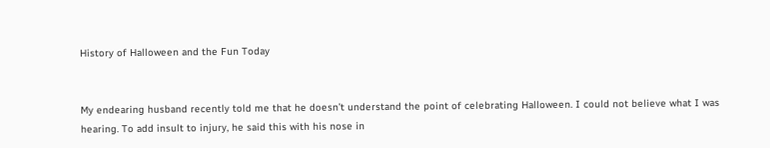History of Halloween and the Fun Today


My endearing husband recently told me that he doesn’t understand the point of celebrating Halloween. I could not believe what I was hearing. To add insult to injury, he said this with his nose in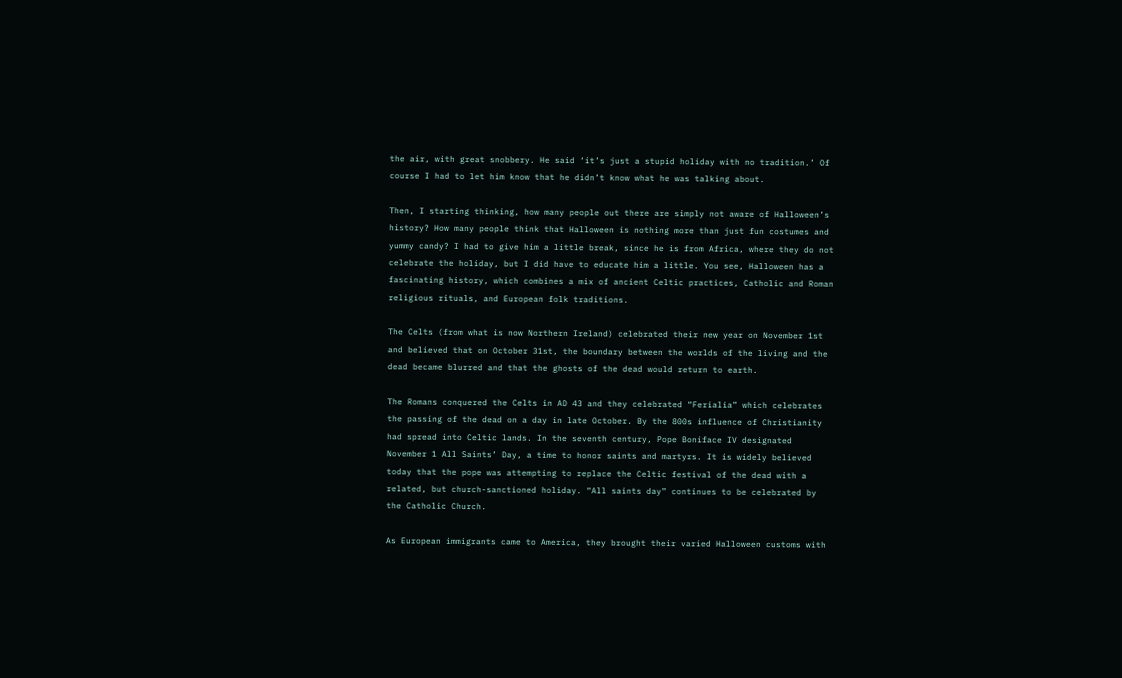the air, with great snobbery. He said ‘it’s just a stupid holiday with no tradition.’ Of course I had to let him know that he didn’t know what he was talking about.

Then, I starting thinking, how many people out there are simply not aware of Halloween’s history? How many people think that Halloween is nothing more than just fun costumes and yummy candy? I had to give him a little break, since he is from Africa, where they do not celebrate the holiday, but I did have to educate him a little. You see, Halloween has a fascinating history, which combines a mix of ancient Celtic practices, Catholic and Roman religious rituals, and European folk traditions.

The Celts (from what is now Northern Ireland) celebrated their new year on November 1st and believed that on October 31st, the boundary between the worlds of the living and the dead became blurred and that the ghosts of the dead would return to earth.

The Romans conquered the Celts in AD 43 and they celebrated “Ferialia” which celebrates the passing of the dead on a day in late October. By the 800s influence of Christianity had spread into Celtic lands. In the seventh century, Pope Boniface IV designated November 1 All Saints’ Day, a time to honor saints and martyrs. It is widely believed today that the pope was attempting to replace the Celtic festival of the dead with a related, but church-sanctioned holiday. “All saints day” continues to be celebrated by the Catholic Church.

As European immigrants came to America, they brought their varied Halloween customs with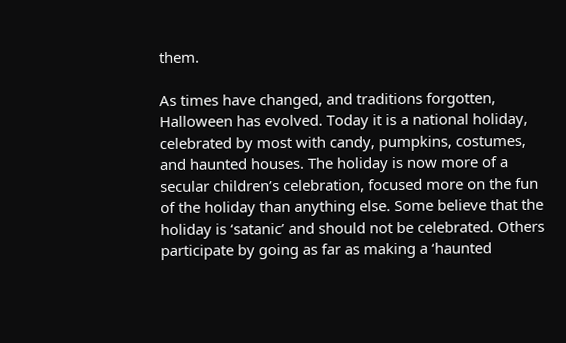them.

As times have changed, and traditions forgotten, Halloween has evolved. Today it is a national holiday, celebrated by most with candy, pumpkins, costumes, and haunted houses. The holiday is now more of a secular children’s celebration, focused more on the fun of the holiday than anything else. Some believe that the holiday is ‘satanic’ and should not be celebrated. Others participate by going as far as making a ‘haunted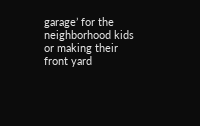garage’ for the neighborhood kids or making their front yard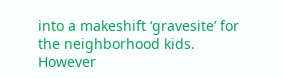into a makeshift ‘gravesite’ for the neighborhood kids. However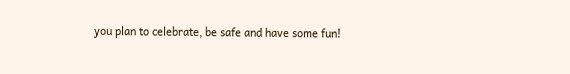you plan to celebrate, be safe and have some fun!